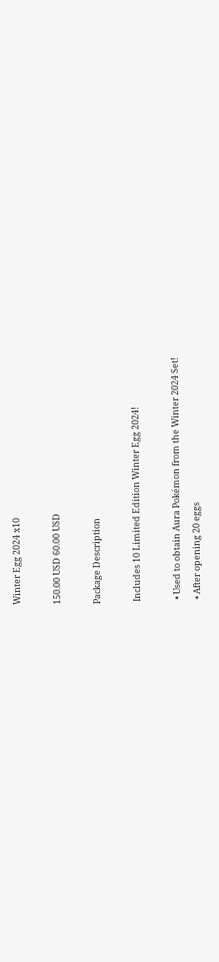Winter Egg 2024 x10

150.00 USD 60.00 USD

Package Description

 Includes 10 Limited Edition Winter Egg 2024!

  • Used to obtain Aura Pokémon from the Winter 2024 Set!
  • After opening 20 eggs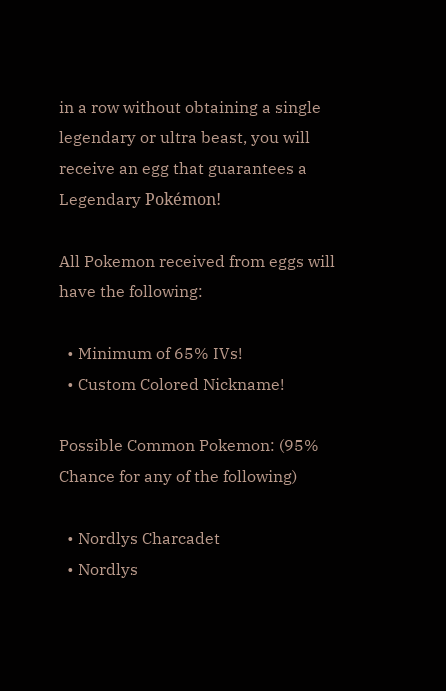in a row without obtaining a single legendary or ultra beast, you will receive an egg that guarantees a Legendary Pokémon!

All Pokemon received from eggs will have the following:

  • Minimum of 65% IVs!
  • Custom Colored Nickname!

Possible Common Pokemon: (95% Chance for any of the following)

  • Nordlys Charcadet
  • Nordlys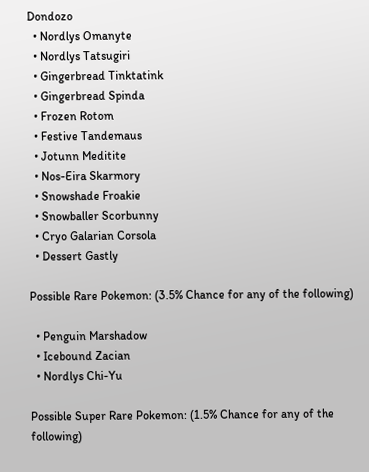Dondozo
  • Nordlys Omanyte
  • Nordlys Tatsugiri
  • Gingerbread Tinktatink
  • Gingerbread Spinda
  • Frozen Rotom
  • Festive Tandemaus
  • Jotunn Meditite
  • Nos-Eira Skarmory
  • Snowshade Froakie
  • Snowballer Scorbunny
  • Cryo Galarian Corsola
  • Dessert Gastly

Possible Rare Pokemon: (3.5% Chance for any of the following)

  • Penguin Marshadow
  • Icebound Zacian
  • Nordlys Chi-Yu

Possible Super Rare Pokemon: (1.5% Chance for any of the following)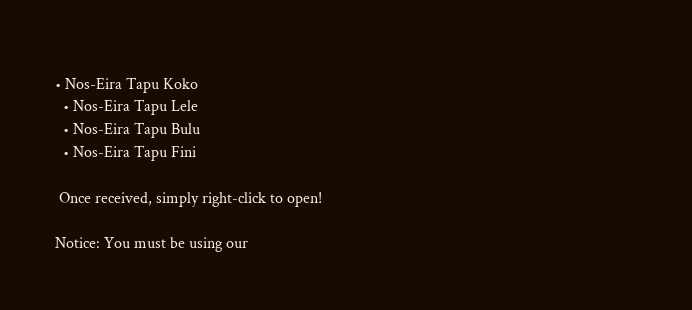• Nos-Eira Tapu Koko
  • Nos-Eira Tapu Lele
  • Nos-Eira Tapu Bulu
  • Nos-Eira Tapu Fini

 Once received, simply right-click to open!

Notice: You must be using our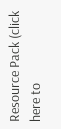Resource Pack (click here to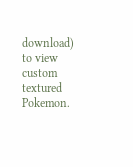download) to view custom textured Pokemon.